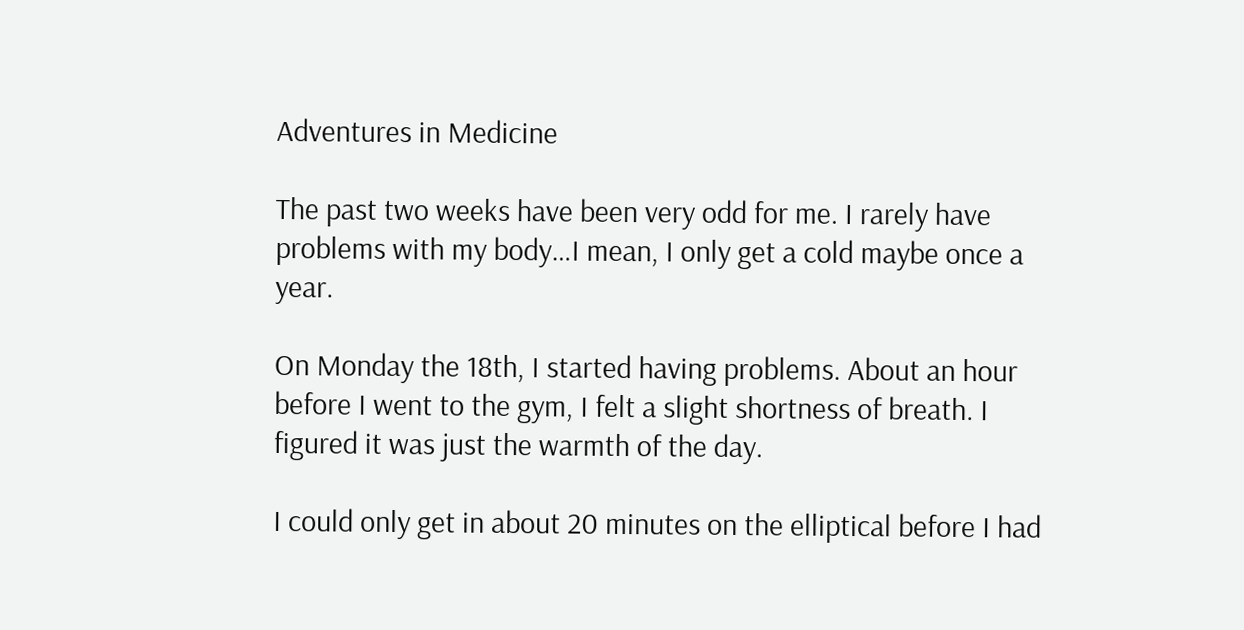Adventures in Medicine

The past two weeks have been very odd for me. I rarely have problems with my body…I mean, I only get a cold maybe once a year.

On Monday the 18th, I started having problems. About an hour before I went to the gym, I felt a slight shortness of breath. I figured it was just the warmth of the day.

I could only get in about 20 minutes on the elliptical before I had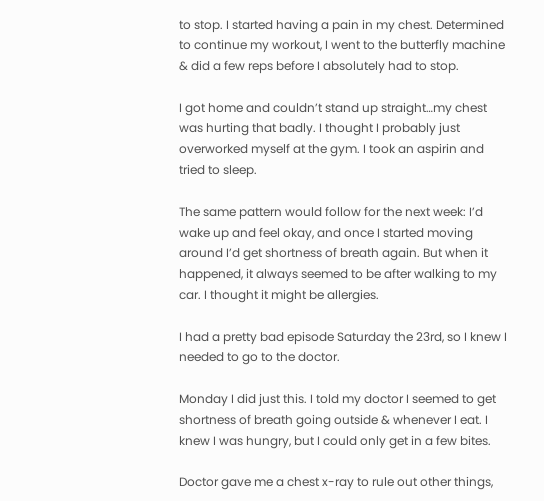to stop. I started having a pain in my chest. Determined to continue my workout, I went to the butterfly machine & did a few reps before I absolutely had to stop.

I got home and couldn’t stand up straight…my chest was hurting that badly. I thought I probably just overworked myself at the gym. I took an aspirin and tried to sleep.

The same pattern would follow for the next week: I’d wake up and feel okay, and once I started moving around I’d get shortness of breath again. But when it happened, it always seemed to be after walking to my car. I thought it might be allergies.

I had a pretty bad episode Saturday the 23rd, so I knew I needed to go to the doctor.

Monday I did just this. I told my doctor I seemed to get shortness of breath going outside & whenever I eat. I knew I was hungry, but I could only get in a few bites.

Doctor gave me a chest x-ray to rule out other things,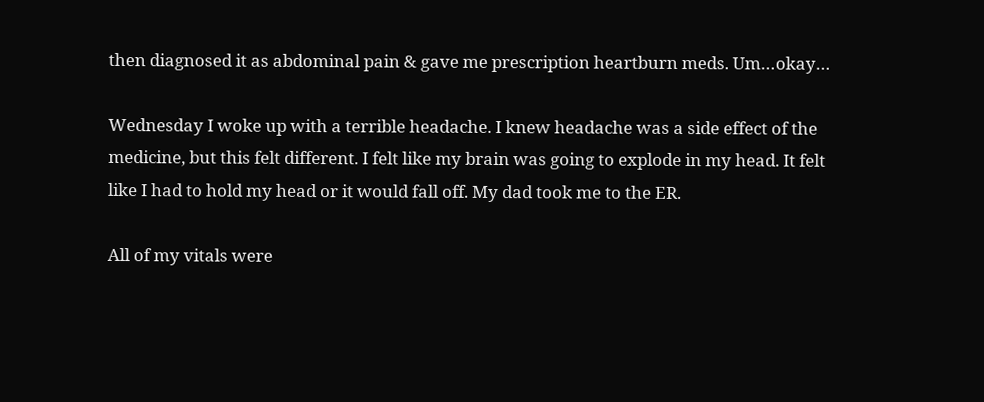then diagnosed it as abdominal pain & gave me prescription heartburn meds. Um…okay…

Wednesday I woke up with a terrible headache. I knew headache was a side effect of the medicine, but this felt different. I felt like my brain was going to explode in my head. It felt like I had to hold my head or it would fall off. My dad took me to the ER.

All of my vitals were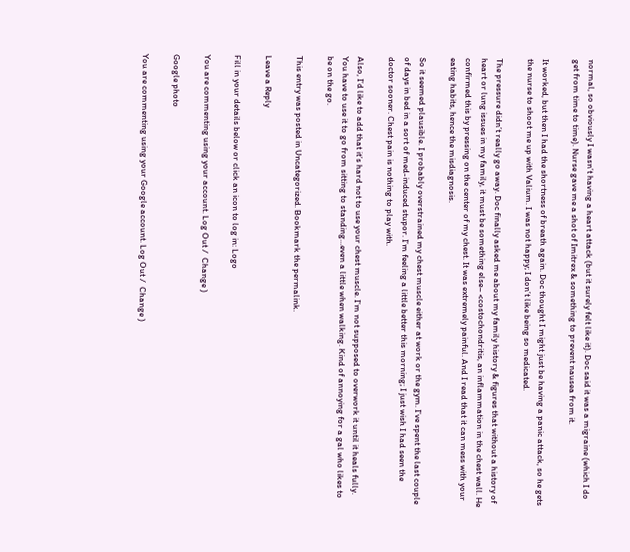normal, so obviously I wasn’t having a heart attack (but it surely felt like it). Doc said it was a migraine (which I do get from time to time). Nurse gave me a shot of Imitrex & something to prevent nausea from it.

It worked, but then I had the shortness of breath again. Doc thought I might just be having a panic attack, so he gets the nurse to shoot me up with Valium. I was not happy; I don’t like being so medicated.

The pressure didn’t really go away. Doc finally asked me about my family history & figures that without a history of heart or lung issues in my family, it must be something else– <costochondritis, an inflammation in the chest wall. He confirmed this by pressing on the center of my chest. It was extremely painful. And I read that it can mess with your eating habits, hence the misdiagnosis.

So it seemed plausible. I probably overstrained my chest muscle either at work or the gym. I’ve spent the last couple of days in bed in a sort of med-induced stupor. I’m feeling a little better this morning; I just wish I had seen the doctor sooner. Chest pain is nothing to play with.

Also, I’d like to add that it’s hard not to use your chest muscle. I’m not supposed to overwork it until it heals fully. You have to use it to go from sitting to standing…even a little when walking. Kind of annoying for a gal who likes to be on the go.

This entry was posted in Uncategorized. Bookmark the permalink.

Leave a Reply

Fill in your details below or click an icon to log in: Logo

You are commenting using your account. Log Out /  Change )

Google photo

You are commenting using your Google account. Log Out /  Change )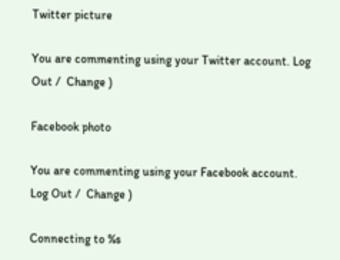Twitter picture

You are commenting using your Twitter account. Log Out /  Change )

Facebook photo

You are commenting using your Facebook account. Log Out /  Change )

Connecting to %s